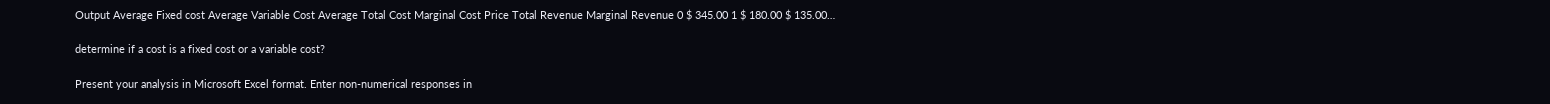Output Average Fixed cost Average Variable Cost Average Total Cost Marginal Cost Price Total Revenue Marginal Revenue 0 $ 345.00 1 $ 180.00 $ 135.00…

determine if a cost is a fixed cost or a variable cost?

Present your analysis in Microsoft Excel format. Enter non-numerical responses in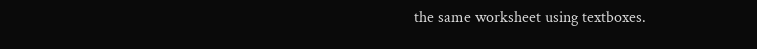the same worksheet using textboxes.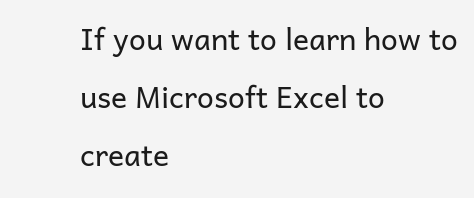If you want to learn how to use Microsoft Excel to create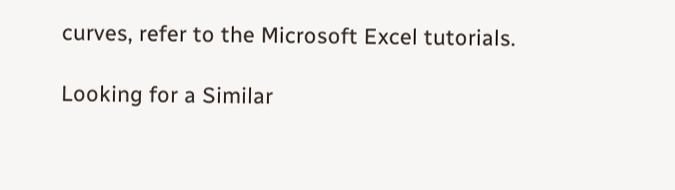curves, refer to the Microsoft Excel tutorials.

Looking for a Similar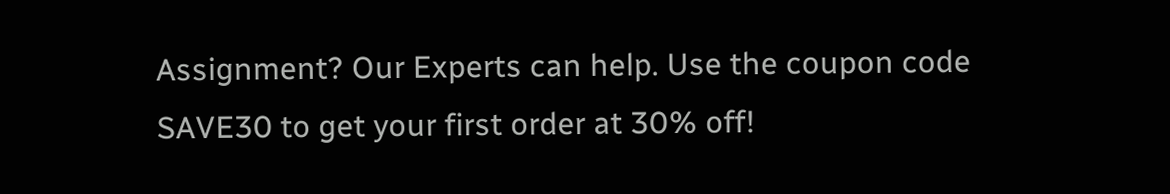Assignment? Our Experts can help. Use the coupon code SAVE30 to get your first order at 30% off!